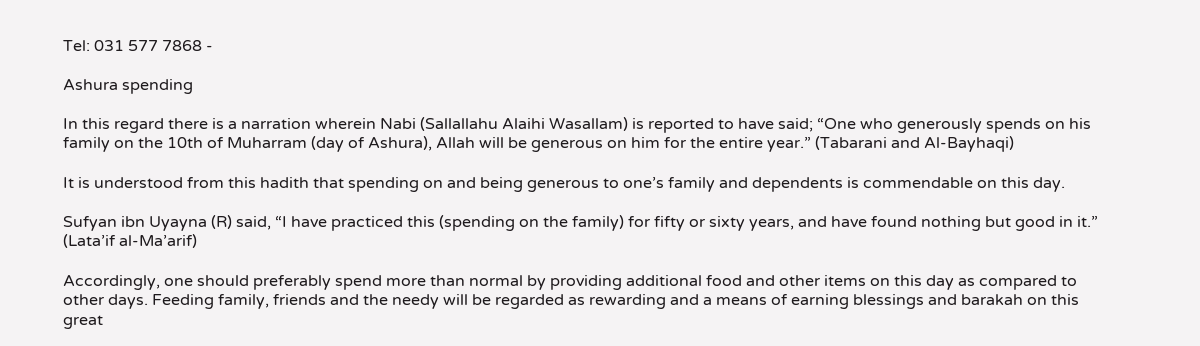Tel: 031 577 7868 -

Ashura spending

In this regard there is a narration wherein Nabi (Sallallahu Alaihi Wasallam) is reported to have said; “One who generously spends on his family on the 10th of Muharram (day of Ashura), Allah will be generous on him for the entire year.” (Tabarani and Al-Bayhaqi)

It is understood from this hadith that spending on and being generous to one’s family and dependents is commendable on this day.

Sufyan ibn Uyayna (R) said, “I have practiced this (spending on the family) for fifty or sixty years, and have found nothing but good in it.” (Lata’if al-Ma’arif)

Accordingly, one should preferably spend more than normal by providing additional food and other items on this day as compared to other days. Feeding family, friends and the needy will be regarded as rewarding and a means of earning blessings and barakah on this great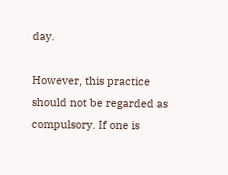day.

However, this practice should not be regarded as compulsory. If one is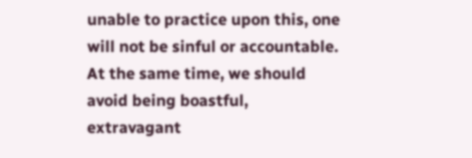unable to practice upon this, one will not be sinful or accountable. At the same time, we should avoid being boastful, extravagant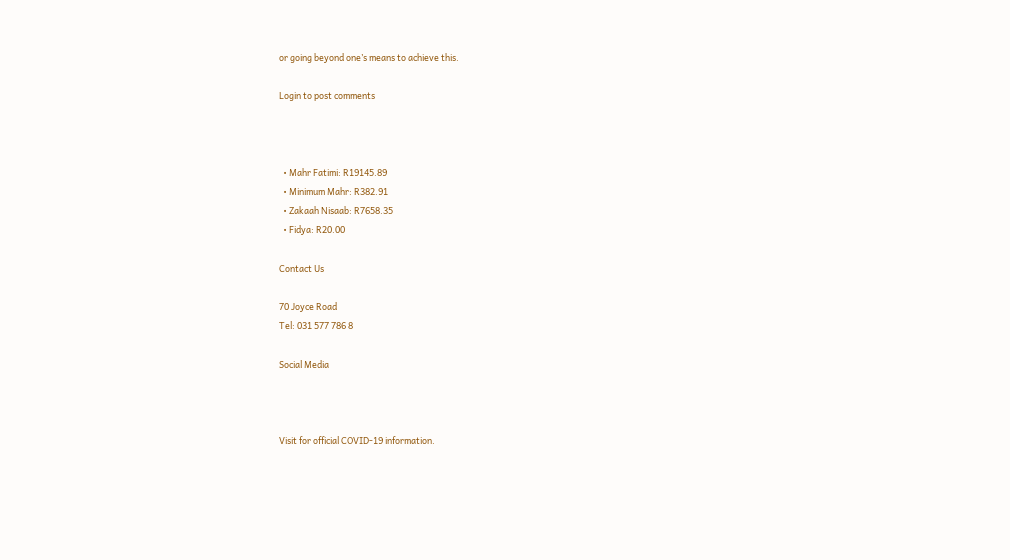or going beyond one’s means to achieve this.

Login to post comments



  • Mahr Fatimi: R19145.89
  • Minimum Mahr: R382.91
  • Zakaah Nisaab: R7658.35
  • Fidya: R20.00

Contact Us

70 Joyce Road
Tel: 031 577 786 8

Social Media



Visit for official COVID-19 information.